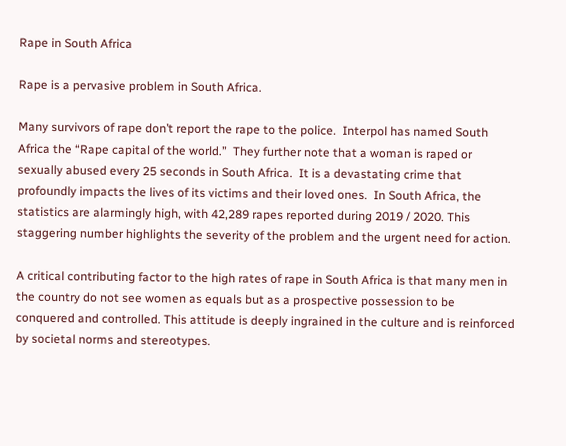Rape in South Africa

Rape is a pervasive problem in South Africa.

Many survivors of rape don’t report the rape to the police.  Interpol has named South Africa the “Rape capital of the world.”  They further note that a woman is raped or sexually abused every 25 seconds in South Africa.  It is a devastating crime that profoundly impacts the lives of its victims and their loved ones.  In South Africa, the statistics are alarmingly high, with 42,289 rapes reported during 2019 / 2020. This staggering number highlights the severity of the problem and the urgent need for action.

A critical contributing factor to the high rates of rape in South Africa is that many men in the country do not see women as equals but as a prospective possession to be conquered and controlled. This attitude is deeply ingrained in the culture and is reinforced by societal norms and stereotypes.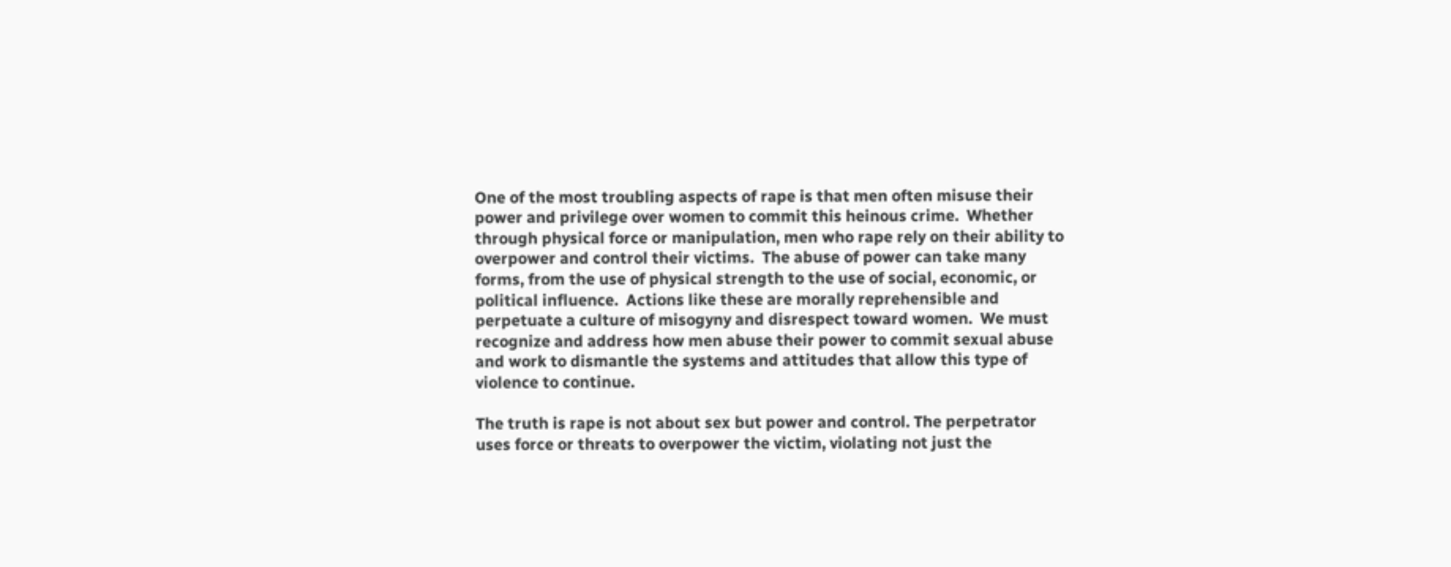One of the most troubling aspects of rape is that men often misuse their power and privilege over women to commit this heinous crime.  Whether through physical force or manipulation, men who rape rely on their ability to overpower and control their victims.  The abuse of power can take many forms, from the use of physical strength to the use of social, economic, or political influence.  Actions like these are morally reprehensible and perpetuate a culture of misogyny and disrespect toward women.  We must recognize and address how men abuse their power to commit sexual abuse and work to dismantle the systems and attitudes that allow this type of violence to continue.

The truth is rape is not about sex but power and control. The perpetrator uses force or threats to overpower the victim, violating not just the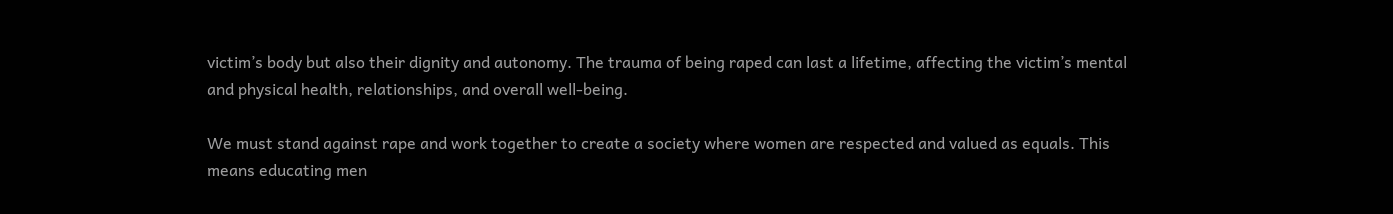victim’s body but also their dignity and autonomy. The trauma of being raped can last a lifetime, affecting the victim’s mental and physical health, relationships, and overall well-being.

We must stand against rape and work together to create a society where women are respected and valued as equals. This means educating men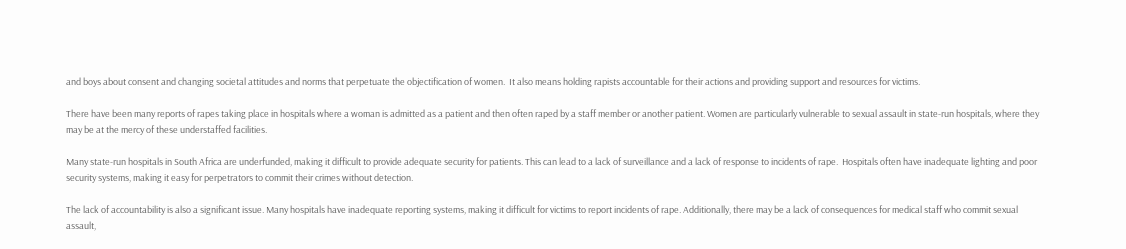and boys about consent and changing societal attitudes and norms that perpetuate the objectification of women.  It also means holding rapists accountable for their actions and providing support and resources for victims.

There have been many reports of rapes taking place in hospitals where a woman is admitted as a patient and then often raped by a staff member or another patient. Women are particularly vulnerable to sexual assault in state-run hospitals, where they may be at the mercy of these understaffed facilities.

Many state-run hospitals in South Africa are underfunded, making it difficult to provide adequate security for patients. This can lead to a lack of surveillance and a lack of response to incidents of rape.  Hospitals often have inadequate lighting and poor security systems, making it easy for perpetrators to commit their crimes without detection.

The lack of accountability is also a significant issue. Many hospitals have inadequate reporting systems, making it difficult for victims to report incidents of rape. Additionally, there may be a lack of consequences for medical staff who commit sexual assault,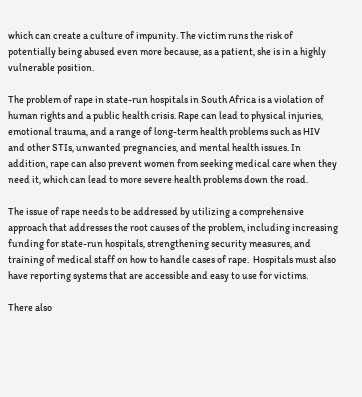which can create a culture of impunity. The victim runs the risk of potentially being abused even more because, as a patient, she is in a highly vulnerable position.

The problem of rape in state-run hospitals in South Africa is a violation of human rights and a public health crisis. Rape can lead to physical injuries, emotional trauma, and a range of long-term health problems such as HIV and other STIs, unwanted pregnancies, and mental health issues. In addition, rape can also prevent women from seeking medical care when they need it, which can lead to more severe health problems down the road.

The issue of rape needs to be addressed by utilizing a comprehensive approach that addresses the root causes of the problem, including increasing funding for state-run hospitals, strengthening security measures, and training of medical staff on how to handle cases of rape.  Hospitals must also have reporting systems that are accessible and easy to use for victims.

There also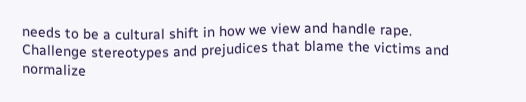needs to be a cultural shift in how we view and handle rape.  Challenge stereotypes and prejudices that blame the victims and normalize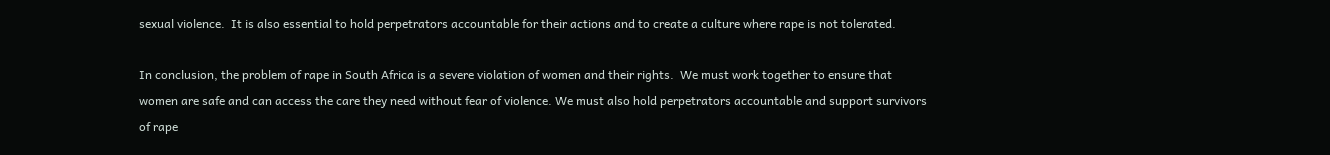sexual violence.  It is also essential to hold perpetrators accountable for their actions and to create a culture where rape is not tolerated.

In conclusion, the problem of rape in South Africa is a severe violation of women and their rights.  We must work together to ensure that women are safe and can access the care they need without fear of violence. We must also hold perpetrators accountable and support survivors of rape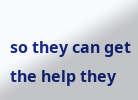so they can get the help they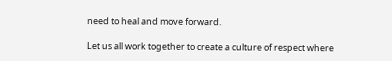need to heal and move forward.

Let us all work together to create a culture of respect where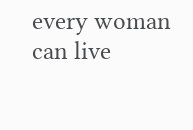every woman can live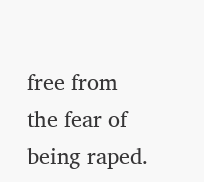free from the fear of being raped.